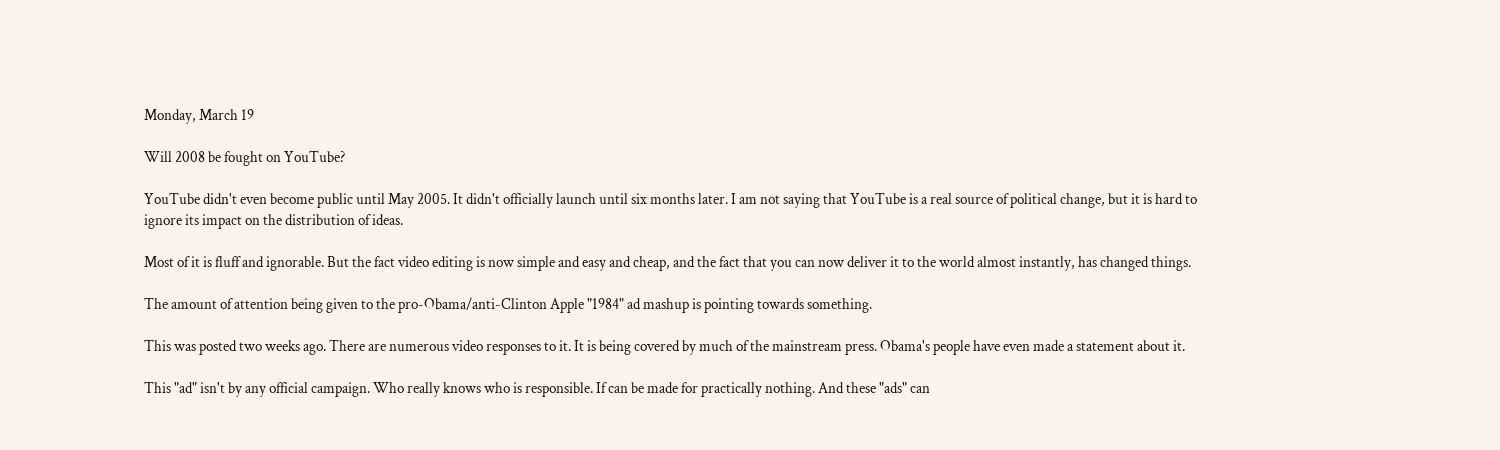Monday, March 19

Will 2008 be fought on YouTube?

YouTube didn't even become public until May 2005. It didn't officially launch until six months later. I am not saying that YouTube is a real source of political change, but it is hard to ignore its impact on the distribution of ideas.

Most of it is fluff and ignorable. But the fact video editing is now simple and easy and cheap, and the fact that you can now deliver it to the world almost instantly, has changed things.

The amount of attention being given to the pro-Obama/anti-Clinton Apple "1984" ad mashup is pointing towards something.

This was posted two weeks ago. There are numerous video responses to it. It is being covered by much of the mainstream press. Obama's people have even made a statement about it.

This "ad" isn't by any official campaign. Who really knows who is responsible. If can be made for practically nothing. And these "ads" can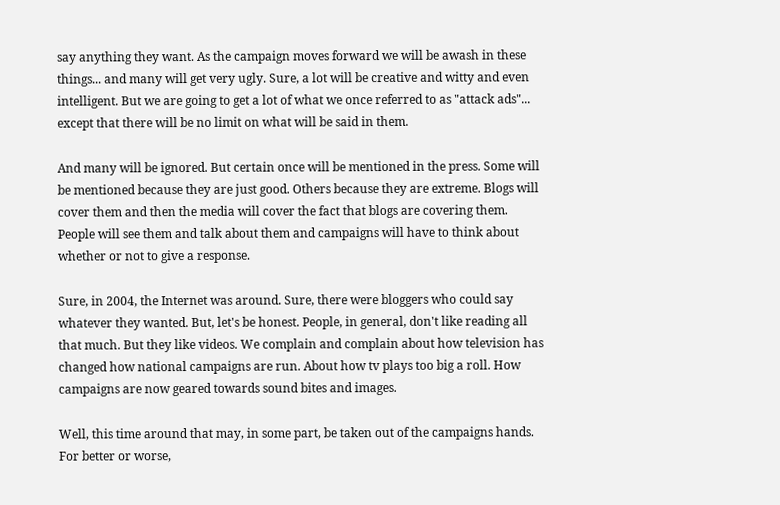say anything they want. As the campaign moves forward we will be awash in these things... and many will get very ugly. Sure, a lot will be creative and witty and even intelligent. But we are going to get a lot of what we once referred to as "attack ads"... except that there will be no limit on what will be said in them.

And many will be ignored. But certain once will be mentioned in the press. Some will be mentioned because they are just good. Others because they are extreme. Blogs will cover them and then the media will cover the fact that blogs are covering them. People will see them and talk about them and campaigns will have to think about whether or not to give a response.

Sure, in 2004, the Internet was around. Sure, there were bloggers who could say whatever they wanted. But, let's be honest. People, in general, don't like reading all that much. But they like videos. We complain and complain about how television has changed how national campaigns are run. About how tv plays too big a roll. How campaigns are now geared towards sound bites and images.

Well, this time around that may, in some part, be taken out of the campaigns hands. For better or worse,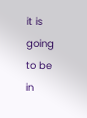it is going to be in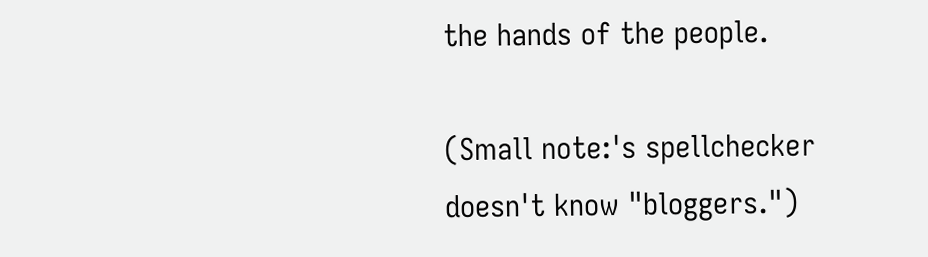the hands of the people.

(Small note:'s spellchecker doesn't know "bloggers.")